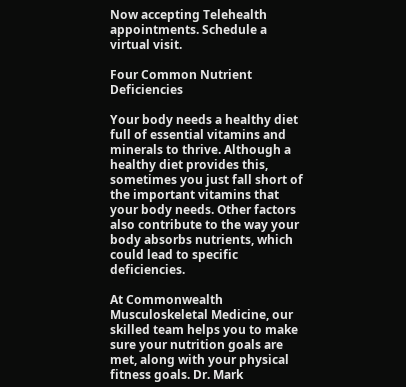Now accepting Telehealth appointments. Schedule a virtual visit.

Four Common Nutrient Deficiencies

Your body needs a healthy diet full of essential vitamins and minerals to thrive. Although a healthy diet provides this, sometimes you just fall short of the important vitamins that your body needs. Other factors also contribute to the way your body absorbs nutrients, which could lead to specific deficiencies.

At Commonwealth Musculoskeletal Medicine, our skilled team helps you to make sure your nutrition goals are met, along with your physical fitness goals. Dr. Mark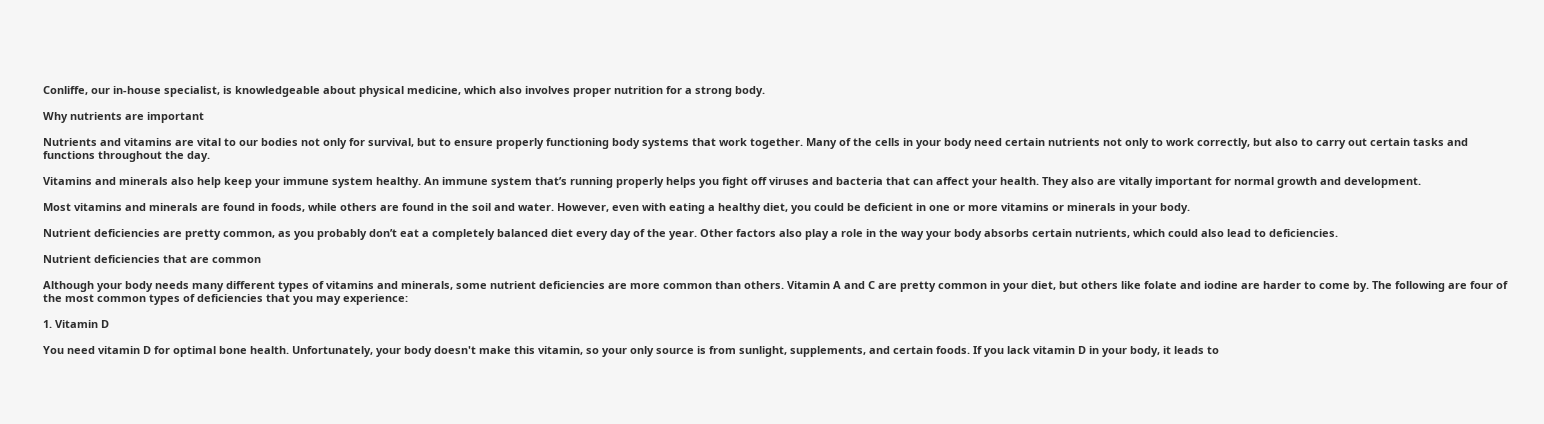Conliffe, our in-house specialist, is knowledgeable about physical medicine, which also involves proper nutrition for a strong body.

Why nutrients are important

Nutrients and vitamins are vital to our bodies not only for survival, but to ensure properly functioning body systems that work together. Many of the cells in your body need certain nutrients not only to work correctly, but also to carry out certain tasks and functions throughout the day.

Vitamins and minerals also help keep your immune system healthy. An immune system that’s running properly helps you fight off viruses and bacteria that can affect your health. They also are vitally important for normal growth and development.

Most vitamins and minerals are found in foods, while others are found in the soil and water. However, even with eating a healthy diet, you could be deficient in one or more vitamins or minerals in your body.

Nutrient deficiencies are pretty common, as you probably don’t eat a completely balanced diet every day of the year. Other factors also play a role in the way your body absorbs certain nutrients, which could also lead to deficiencies.

Nutrient deficiencies that are common

Although your body needs many different types of vitamins and minerals, some nutrient deficiencies are more common than others. Vitamin A and C are pretty common in your diet, but others like folate and iodine are harder to come by. The following are four of the most common types of deficiencies that you may experience:

1. Vitamin D

You need vitamin D for optimal bone health. Unfortunately, your body doesn't make this vitamin, so your only source is from sunlight, supplements, and certain foods. If you lack vitamin D in your body, it leads to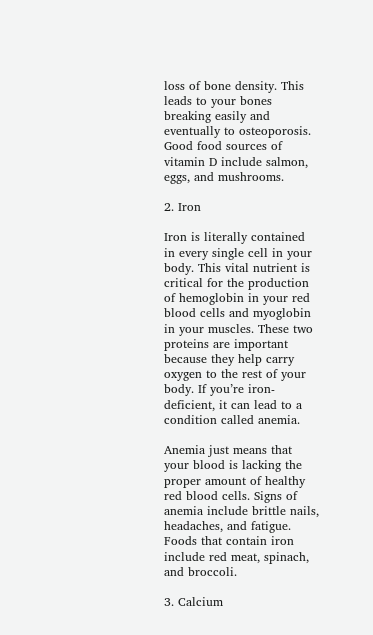loss of bone density. This leads to your bones breaking easily and eventually to osteoporosis. Good food sources of vitamin D include salmon, eggs, and mushrooms.

2. Iron

Iron is literally contained in every single cell in your body. This vital nutrient is critical for the production of hemoglobin in your red blood cells and myoglobin in your muscles. These two proteins are important because they help carry oxygen to the rest of your body. If you’re iron-deficient, it can lead to a condition called anemia.

Anemia just means that your blood is lacking the proper amount of healthy red blood cells. Signs of anemia include brittle nails, headaches, and fatigue. Foods that contain iron include red meat, spinach, and broccoli.

3. Calcium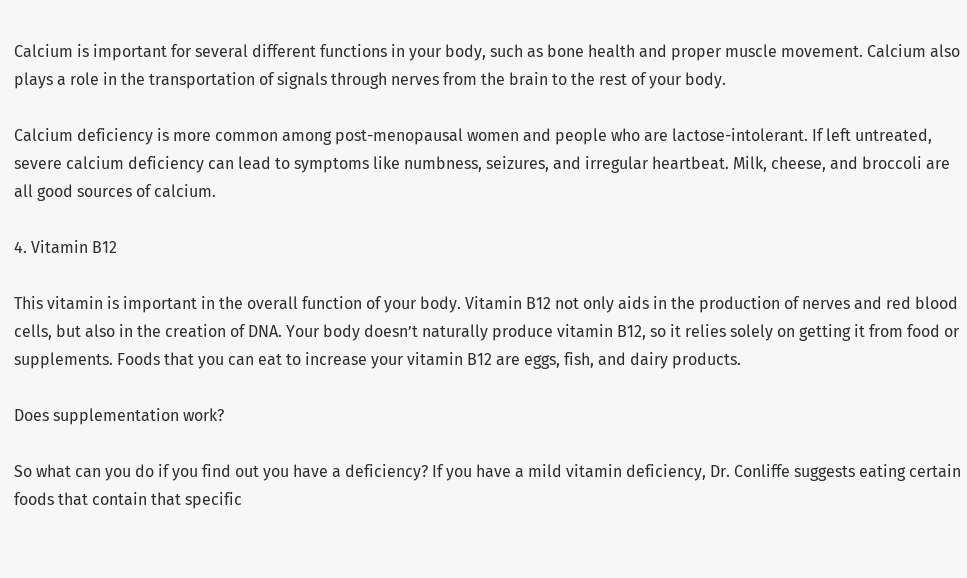Calcium is important for several different functions in your body, such as bone health and proper muscle movement. Calcium also plays a role in the transportation of signals through nerves from the brain to the rest of your body.

Calcium deficiency is more common among post-menopausal women and people who are lactose-intolerant. If left untreated, severe calcium deficiency can lead to symptoms like numbness, seizures, and irregular heartbeat. Milk, cheese, and broccoli are all good sources of calcium.

4. Vitamin B12

This vitamin is important in the overall function of your body. Vitamin B12 not only aids in the production of nerves and red blood cells, but also in the creation of DNA. Your body doesn’t naturally produce vitamin B12, so it relies solely on getting it from food or supplements. Foods that you can eat to increase your vitamin B12 are eggs, fish, and dairy products.

Does supplementation work?

So what can you do if you find out you have a deficiency? If you have a mild vitamin deficiency, Dr. Conliffe suggests eating certain foods that contain that specific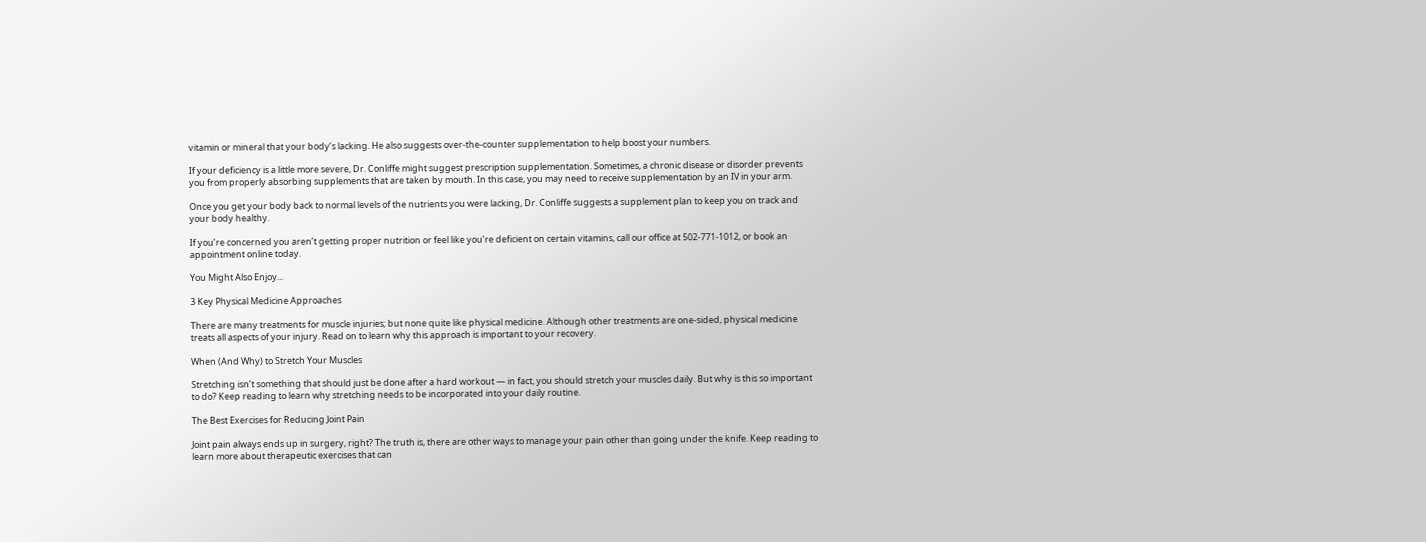vitamin or mineral that your body’s lacking. He also suggests over-the-counter supplementation to help boost your numbers.

If your deficiency is a little more severe, Dr. Conliffe might suggest prescription supplementation. Sometimes, a chronic disease or disorder prevents you from properly absorbing supplements that are taken by mouth. In this case, you may need to receive supplementation by an IV in your arm.

Once you get your body back to normal levels of the nutrients you were lacking, Dr. Conliffe suggests a supplement plan to keep you on track and your body healthy.

If you’re concerned you aren’t getting proper nutrition or feel like you’re deficient on certain vitamins, call our office at 502-771-1012, or book an appointment online today.

You Might Also Enjoy...

3 Key Physical Medicine Approaches

There are many treatments for muscle injuries; but none quite like physical medicine. Although other treatments are one-sided, physical medicine treats all aspects of your injury. Read on to learn why this approach is important to your recovery.

When (And Why) to Stretch Your Muscles

Stretching isn’t something that should just be done after a hard workout — in fact, you should stretch your muscles daily. But why is this so important to do? Keep reading to learn why stretching needs to be incorporated into your daily routine.

The Best Exercises for Reducing Joint Pain

Joint pain always ends up in surgery, right? The truth is, there are other ways to manage your pain other than going under the knife. Keep reading to learn more about therapeutic exercises that can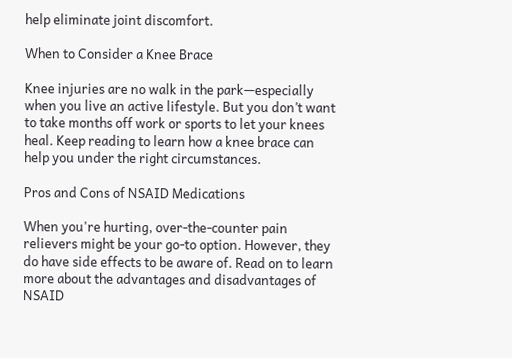help eliminate joint discomfort.

When to Consider a Knee Brace

Knee injuries are no walk in the park—especially when you live an active lifestyle. But you don’t want to take months off work or sports to let your knees heal. Keep reading to learn how a knee brace can help you under the right circumstances.

Pros and Cons of NSAID Medications

When you're hurting, over-the-counter pain relievers might be your go-to option. However, they do have side effects to be aware of. Read on to learn more about the advantages and disadvantages of NSAID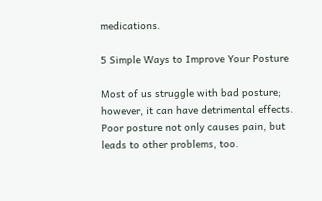medications.

5 Simple Ways to Improve Your Posture

Most of us struggle with bad posture; however, it can have detrimental effects. Poor posture not only causes pain, but leads to other problems, too.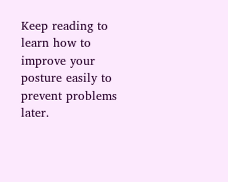Keep reading to learn how to improve your posture easily to prevent problems later.